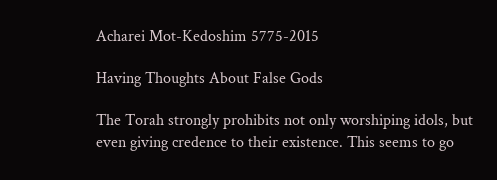Acharei Mot-Kedoshim 5775-2015

Having Thoughts About False Gods

The Torah strongly prohibits not only worshiping idols, but even giving credence to their existence. This seems to go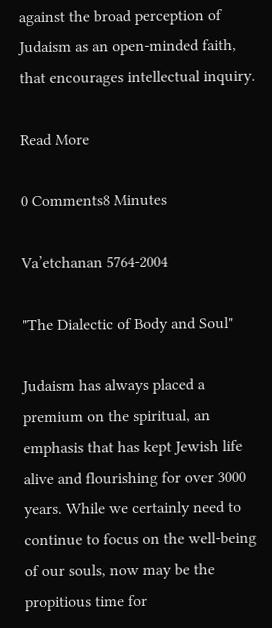against the broad perception of Judaism as an open-minded faith, that encourages intellectual inquiry.

Read More

0 Comments8 Minutes

Va’etchanan 5764-2004

"The Dialectic of Body and Soul"

Judaism has always placed a premium on the spiritual, an emphasis that has kept Jewish life alive and flourishing for over 3000 years. While we certainly need to continue to focus on the well-being of our souls, now may be the propitious time for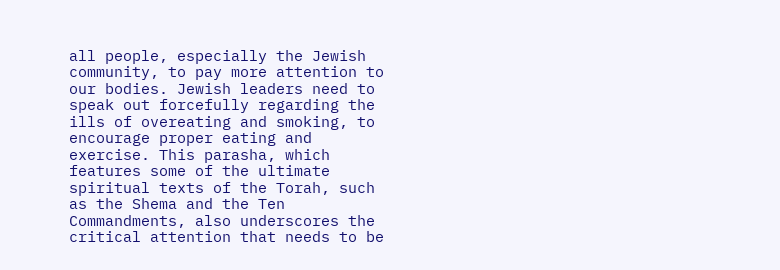all people, especially the Jewish community, to pay more attention to our bodies. Jewish leaders need to speak out forcefully regarding the ills of overeating and smoking, to encourage proper eating and exercise. This parasha, which features some of the ultimate spiritual texts of the Torah, such as the Shema and the Ten Commandments, also underscores the critical attention that needs to be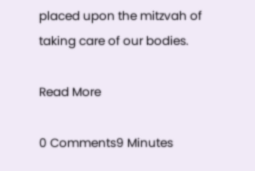placed upon the mitzvah of taking care of our bodies.

Read More

0 Comments9 Minutes